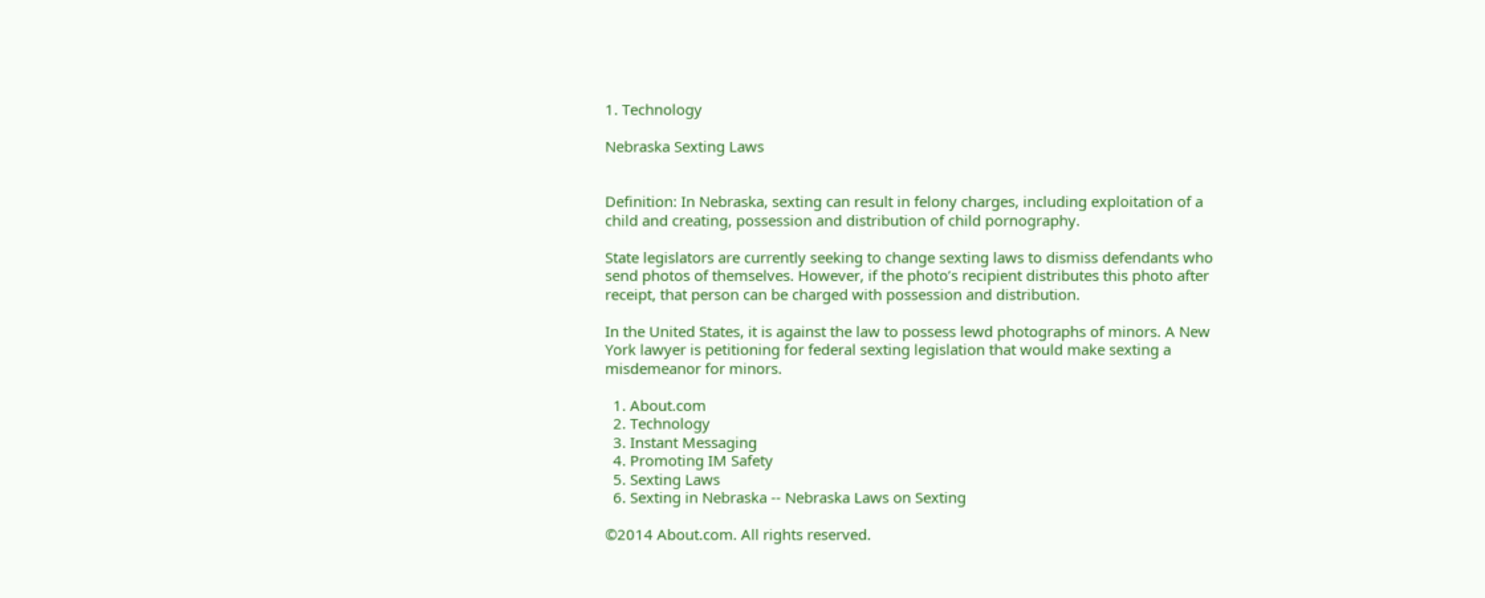1. Technology

Nebraska Sexting Laws


Definition: In Nebraska, sexting can result in felony charges, including exploitation of a child and creating, possession and distribution of child pornography.

State legislators are currently seeking to change sexting laws to dismiss defendants who send photos of themselves. However, if the photo’s recipient distributes this photo after receipt, that person can be charged with possession and distribution.

In the United States, it is against the law to possess lewd photographs of minors. A New York lawyer is petitioning for federal sexting legislation that would make sexting a misdemeanor for minors.

  1. About.com
  2. Technology
  3. Instant Messaging
  4. Promoting IM Safety
  5. Sexting Laws
  6. Sexting in Nebraska -- Nebraska Laws on Sexting

©2014 About.com. All rights reserved.